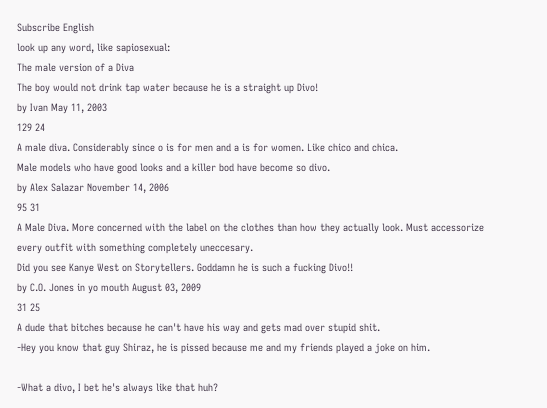Subscribe English
look up any word, like sapiosexual:
The male version of a Diva
The boy would not drink tap water because he is a straight up Divo!
by Ivan May 11, 2003
129 24
A male diva. Considerably since o is for men and a is for women. Like chico and chica.
Male models who have good looks and a killer bod have become so divo.
by Alex Salazar November 14, 2006
95 31
A Male Diva. More concerned with the label on the clothes than how they actually look. Must accessorize every outfit with something completely uneccesary.
Did you see Kanye West on Storytellers. Goddamn he is such a fucking Divo!!
by C.O. Jones in yo mouth August 03, 2009
31 25
A dude that bitches because he can't have his way and gets mad over stupid shit.
-Hey you know that guy Shiraz, he is pissed because me and my friends played a joke on him.

-What a divo, I bet he's always like that huh?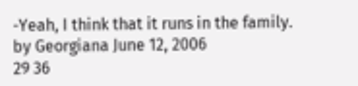-Yeah, I think that it runs in the family.
by Georgiana June 12, 2006
29 36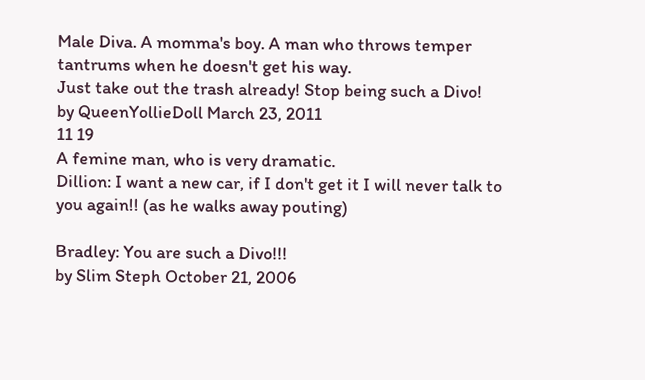Male Diva. A momma's boy. A man who throws temper tantrums when he doesn't get his way.
Just take out the trash already! Stop being such a Divo!
by QueenYollieDoll March 23, 2011
11 19
A femine man, who is very dramatic.
Dillion: I want a new car, if I don't get it I will never talk to you again!! (as he walks away pouting)

Bradley: You are such a Divo!!!
by Slim Steph October 21, 2006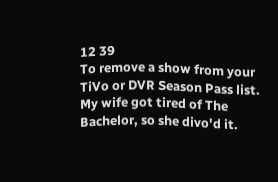12 39
To remove a show from your TiVo or DVR Season Pass list.
My wife got tired of The Bachelor, so she divo'd it.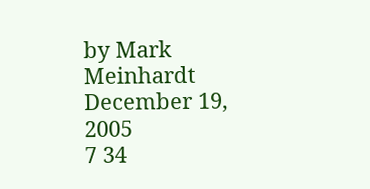by Mark Meinhardt December 19, 2005
7 34